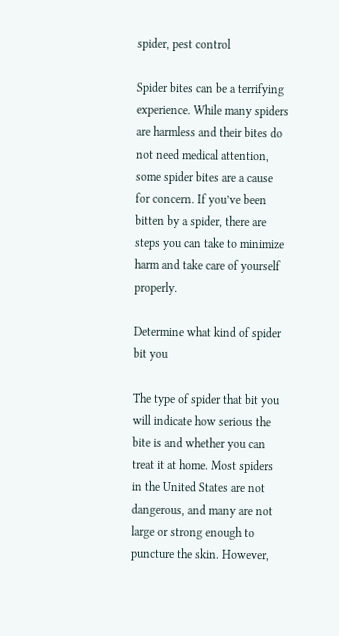spider, pest control

Spider bites can be a terrifying experience. While many spiders are harmless and their bites do not need medical attention, some spider bites are a cause for concern. If you’ve been bitten by a spider, there are steps you can take to minimize harm and take care of yourself properly.

Determine what kind of spider bit you

The type of spider that bit you will indicate how serious the bite is and whether you can treat it at home. Most spiders in the United States are not dangerous, and many are not large or strong enough to puncture the skin. However,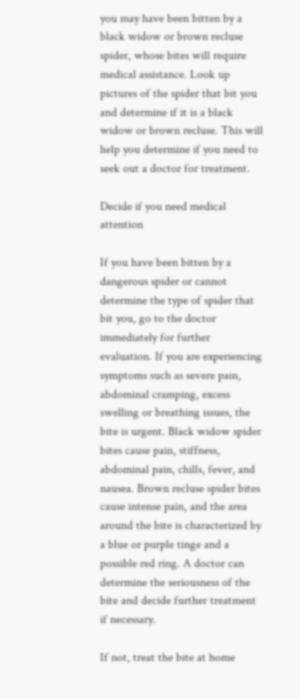you may have been bitten by a black widow or brown recluse spider, whose bites will require medical assistance. Look up pictures of the spider that bit you and determine if it is a black widow or brown recluse. This will help you determine if you need to seek out a doctor for treatment.

Decide if you need medical attention

If you have been bitten by a dangerous spider or cannot determine the type of spider that bit you, go to the doctor immediately for further evaluation. If you are experiencing symptoms such as severe pain, abdominal cramping, excess swelling or breathing issues, the bite is urgent. Black widow spider bites cause pain, stiffness, abdominal pain, chills, fever, and nausea. Brown recluse spider bites cause intense pain, and the area around the bite is characterized by a blue or purple tinge and a possible red ring. A doctor can determine the seriousness of the bite and decide further treatment if necessary.

If not, treat the bite at home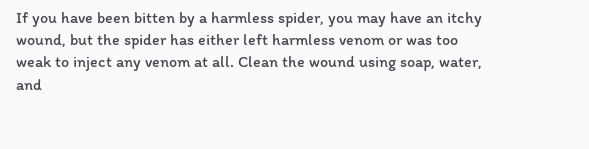If you have been bitten by a harmless spider, you may have an itchy wound, but the spider has either left harmless venom or was too weak to inject any venom at all. Clean the wound using soap, water, and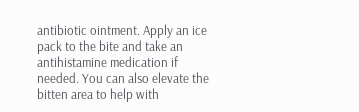antibiotic ointment. Apply an ice pack to the bite and take an antihistamine medication if needed. You can also elevate the bitten area to help with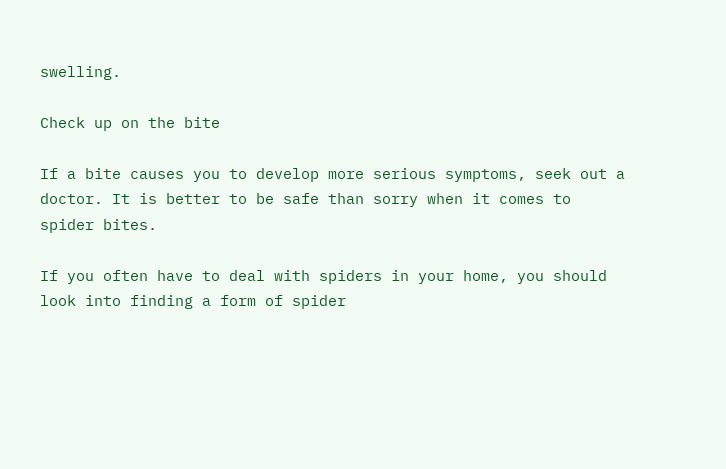swelling.

Check up on the bite

If a bite causes you to develop more serious symptoms, seek out a doctor. It is better to be safe than sorry when it comes to spider bites.

If you often have to deal with spiders in your home, you should look into finding a form of spider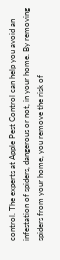control. The experts at Apple Pest Control can help you avoid an infestation of spiders, dangerous or not, in your home. By removing spiders from your home, you remove the risk of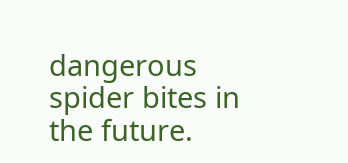dangerous spider bites in the future.